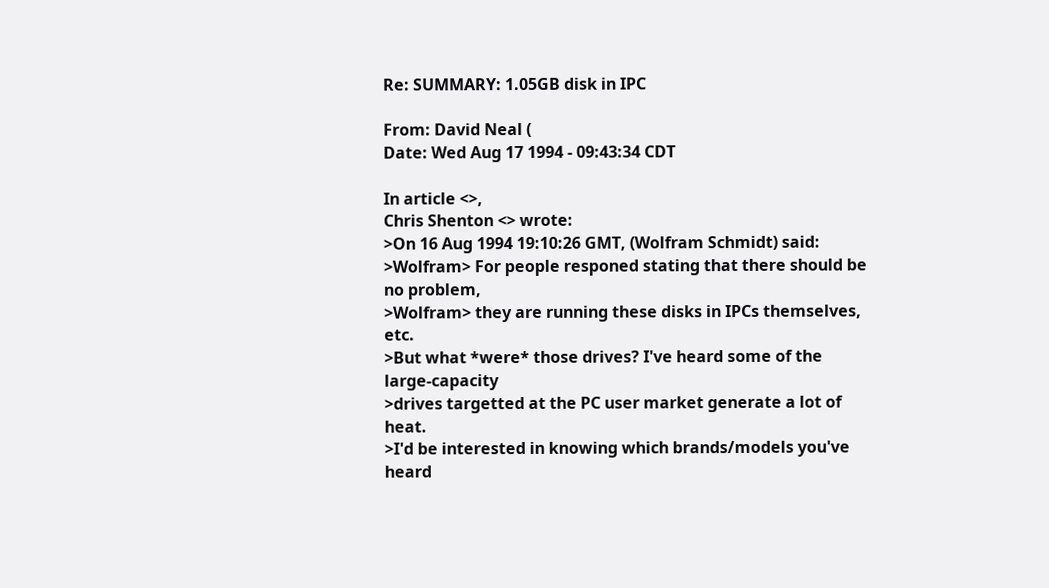Re: SUMMARY: 1.05GB disk in IPC

From: David Neal (
Date: Wed Aug 17 1994 - 09:43:34 CDT

In article <>,
Chris Shenton <> wrote:
>On 16 Aug 1994 19:10:26 GMT, (Wolfram Schmidt) said:
>Wolfram> For people responed stating that there should be no problem,
>Wolfram> they are running these disks in IPCs themselves, etc.
>But what *were* those drives? I've heard some of the large-capacity
>drives targetted at the PC user market generate a lot of heat.
>I'd be interested in knowing which brands/models you've heard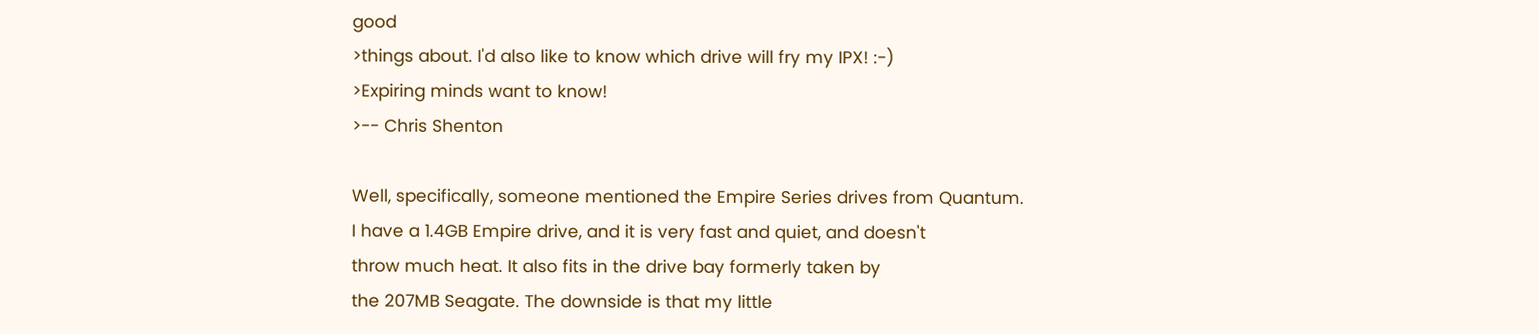good
>things about. I'd also like to know which drive will fry my IPX! :-)
>Expiring minds want to know!
>-- Chris Shenton

Well, specifically, someone mentioned the Empire Series drives from Quantum.
I have a 1.4GB Empire drive, and it is very fast and quiet, and doesn't
throw much heat. It also fits in the drive bay formerly taken by
the 207MB Seagate. The downside is that my little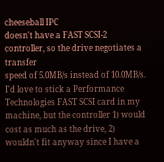cheeseball IPC
doesn't have a FAST SCSI-2 controller, so the drive negotiates a transfer
speed of 5.0MB/s instead of 10.0MB/s. I'd love to stick a Performance
Technologies FAST SCSI card in my machine, but the controller 1) would
cost as much as the drive, 2) wouldn't fit anyway since I have a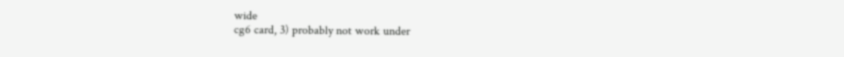wide
cg6 card, 3) probably not work under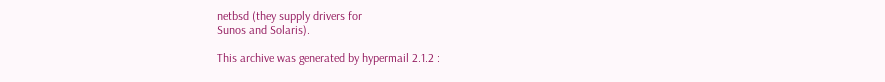netbsd (they supply drivers for
Sunos and Solaris).

This archive was generated by hypermail 2.1.2 :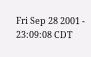Fri Sep 28 2001 - 23:09:08 CDT